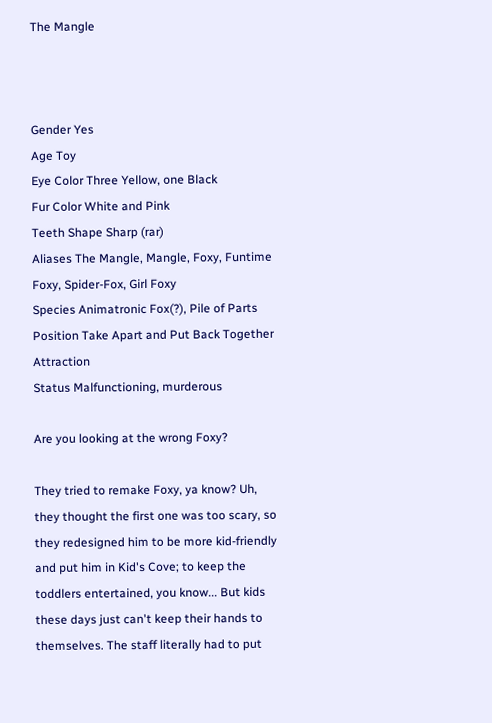The Mangle



Gender Yes
Age Toy
Eye Color Three Yellow, one Black
Fur Color White and Pink
Teeth Shape Sharp (rar)
Aliases The Mangle, Mangle, Foxy, Funtime Foxy, Spider-Fox, Girl Foxy
Species Animatronic Fox(?), Pile of Parts
Position Take Apart and Put Back Together Attraction
Status Malfunctioning, murderous

Are you looking at the wrong Foxy?

They tried to remake Foxy, ya know? Uh, they thought the first one was too scary, so they redesigned him to be more kid-friendly and put him in Kid's Cove; to keep the toddlers entertained, you know... But kids these days just can't keep their hands to themselves. The staff literally had to put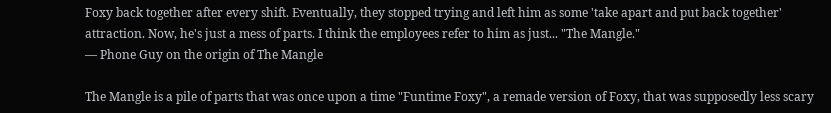Foxy back together after every shift. Eventually, they stopped trying and left him as some 'take apart and put back together' attraction. Now, he's just a mess of parts. I think the employees refer to him as just... "The Mangle."
— Phone Guy on the origin of The Mangle

The Mangle is a pile of parts that was once upon a time "Funtime Foxy", a remade version of Foxy, that was supposedly less scary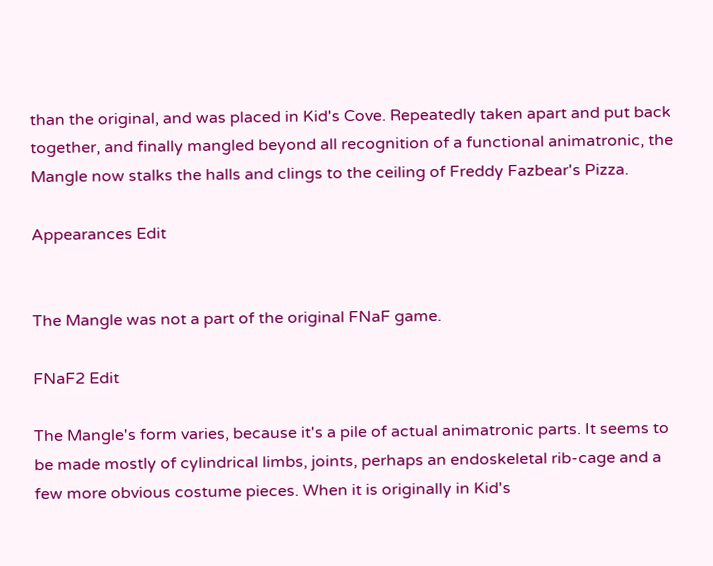than the original, and was placed in Kid's Cove. Repeatedly taken apart and put back together, and finally mangled beyond all recognition of a functional animatronic, the Mangle now stalks the halls and clings to the ceiling of Freddy Fazbear's Pizza.

Appearances Edit


The Mangle was not a part of the original FNaF game.

FNaF2 Edit

The Mangle's form varies, because it's a pile of actual animatronic parts. It seems to be made mostly of cylindrical limbs, joints, perhaps an endoskeletal rib-cage and a few more obvious costume pieces. When it is originally in Kid's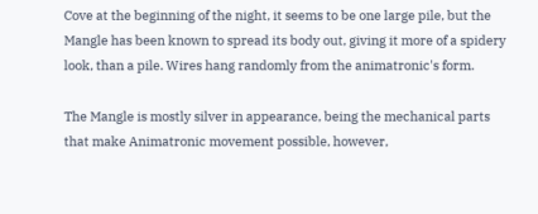Cove at the beginning of the night, it seems to be one large pile, but the Mangle has been known to spread its body out, giving it more of a spidery look, than a pile. Wires hang randomly from the animatronic's form.

The Mangle is mostly silver in appearance, being the mechanical parts that make Animatronic movement possible, however,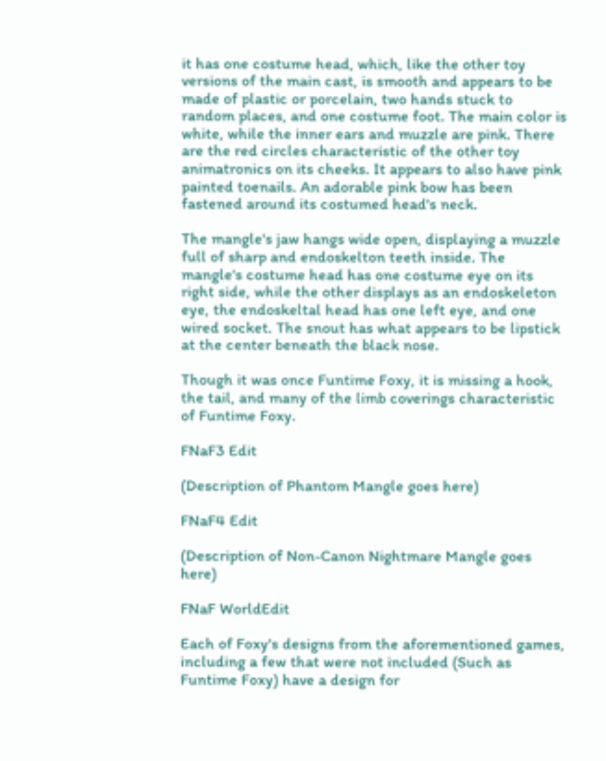it has one costume head, which, like the other toy versions of the main cast, is smooth and appears to be made of plastic or porcelain, two hands stuck to random places, and one costume foot. The main color is white, while the inner ears and muzzle are pink. There are the red circles characteristic of the other toy animatronics on its cheeks. It appears to also have pink painted toenails. An adorable pink bow has been fastened around its costumed head's neck.

The mangle's jaw hangs wide open, displaying a muzzle full of sharp and endoskelton teeth inside. The mangle's costume head has one costume eye on its right side, while the other displays as an endoskeleton eye, the endoskeltal head has one left eye, and one wired socket. The snout has what appears to be lipstick at the center beneath the black nose.

Though it was once Funtime Foxy, it is missing a hook, the tail, and many of the limb coverings characteristic of Funtime Foxy.

FNaF3 Edit

(Description of Phantom Mangle goes here)

FNaF4 Edit

(Description of Non-Canon Nightmare Mangle goes here)

FNaF WorldEdit

Each of Foxy's designs from the aforementioned games, including a few that were not included (Such as Funtime Foxy) have a design for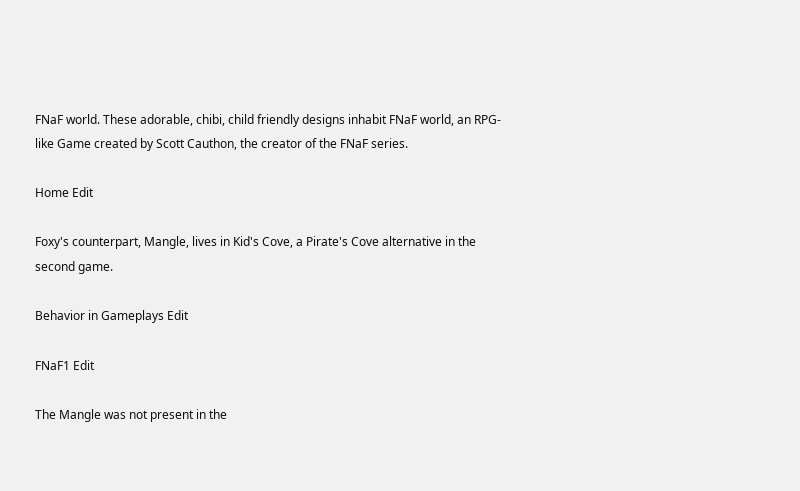FNaF world. These adorable, chibi, child friendly designs inhabit FNaF world, an RPG-like Game created by Scott Cauthon, the creator of the FNaF series.

Home Edit

Foxy's counterpart, Mangle, lives in Kid's Cove, a Pirate's Cove alternative in the second game.

Behavior in Gameplays Edit

FNaF1 Edit

The Mangle was not present in the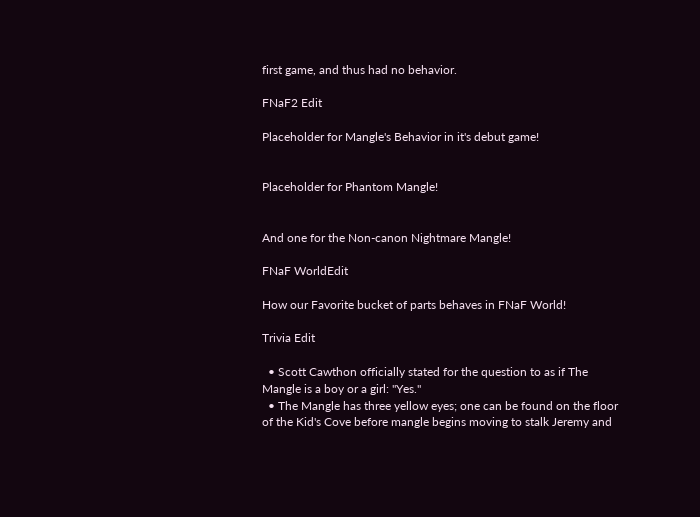first game, and thus had no behavior.

FNaF2 Edit

Placeholder for Mangle's Behavior in it's debut game!


Placeholder for Phantom Mangle!


And one for the Non-canon Nightmare Mangle!

FNaF WorldEdit

How our Favorite bucket of parts behaves in FNaF World!

Trivia Edit

  • Scott Cawthon officially stated for the question to as if The Mangle is a boy or a girl: "Yes."
  • The Mangle has three yellow eyes; one can be found on the floor of the Kid's Cove before mangle begins moving to stalk Jeremy and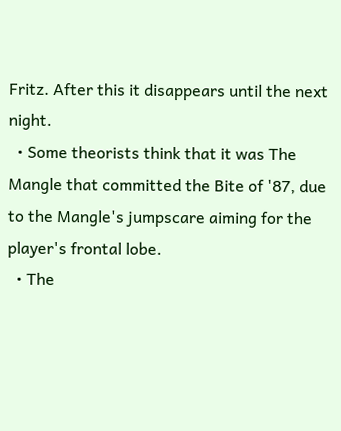Fritz. After this it disappears until the next night.
  • Some theorists think that it was The Mangle that committed the Bite of '87, due to the Mangle's jumpscare aiming for the player's frontal lobe.
  • The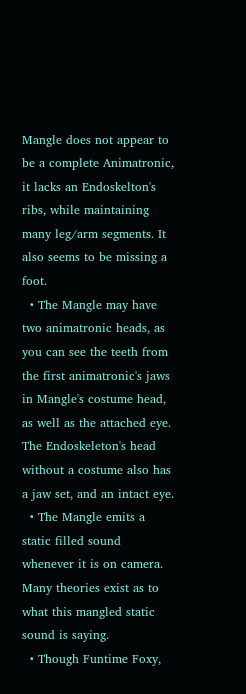Mangle does not appear to be a complete Animatronic, it lacks an Endoskelton's ribs, while maintaining many leg/arm segments. It also seems to be missing a foot.
  • The Mangle may have two animatronic heads, as you can see the teeth from the first animatronic's jaws in Mangle's costume head, as well as the attached eye. The Endoskeleton's head without a costume also has a jaw set, and an intact eye.
  • The Mangle emits a static filled sound whenever it is on camera. Many theories exist as to what this mangled static sound is saying.
  • Though Funtime Foxy,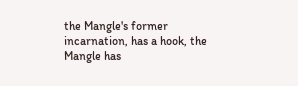the Mangle's former incarnation, has a hook, the Mangle has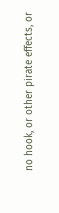no hook, or other pirate effects, or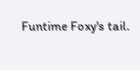Funtime Foxy's tail.